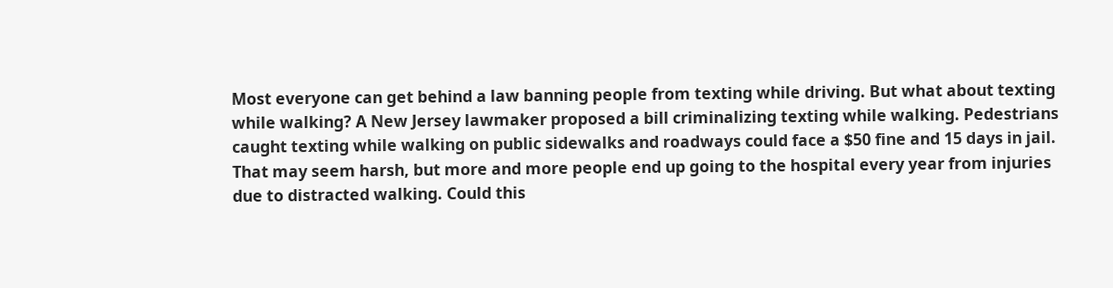Most everyone can get behind a law banning people from texting while driving. But what about texting while walking? A New Jersey lawmaker proposed a bill criminalizing texting while walking. Pedestrians caught texting while walking on public sidewalks and roadways could face a $50 fine and 15 days in jail. That may seem harsh, but more and more people end up going to the hospital every year from injuries due to distracted walking. Could this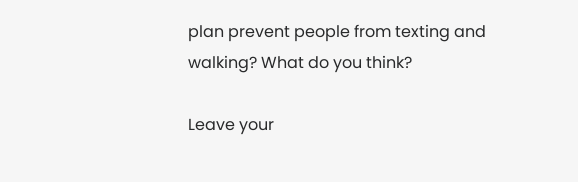plan prevent people from texting and walking? What do you think?

Leave your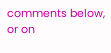comments below, or on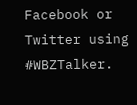Facebook or Twitter using #WBZTalker.